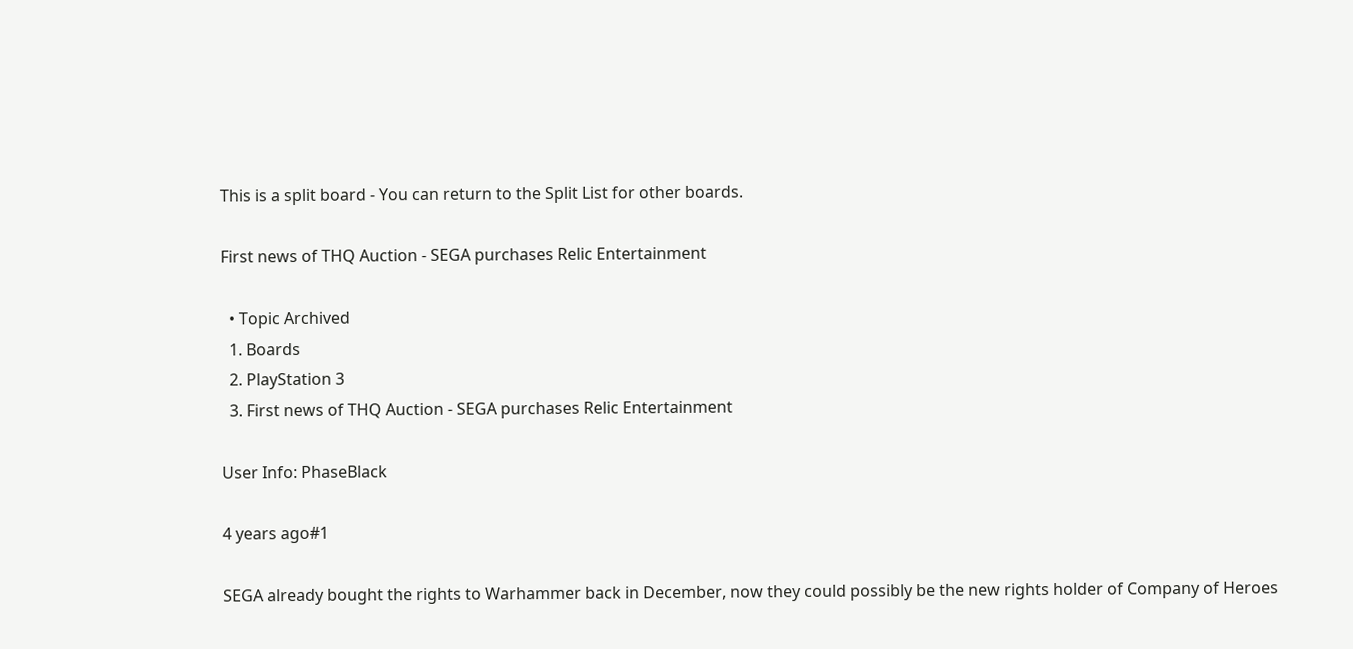This is a split board - You can return to the Split List for other boards.

First news of THQ Auction - SEGA purchases Relic Entertainment

  • Topic Archived
  1. Boards
  2. PlayStation 3
  3. First news of THQ Auction - SEGA purchases Relic Entertainment

User Info: PhaseBlack

4 years ago#1

SEGA already bought the rights to Warhammer back in December, now they could possibly be the new rights holder of Company of Heroes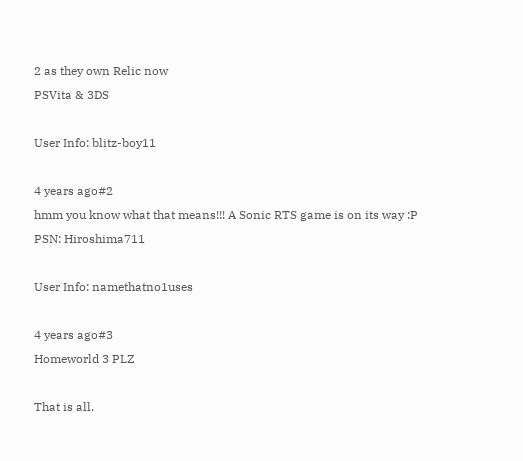2 as they own Relic now
PSVita & 3DS

User Info: blitz-boy11

4 years ago#2
hmm you know what that means!!! A Sonic RTS game is on its way :P
PSN: Hiroshima711

User Info: namethatno1uses

4 years ago#3
Homeworld 3 PLZ

That is all.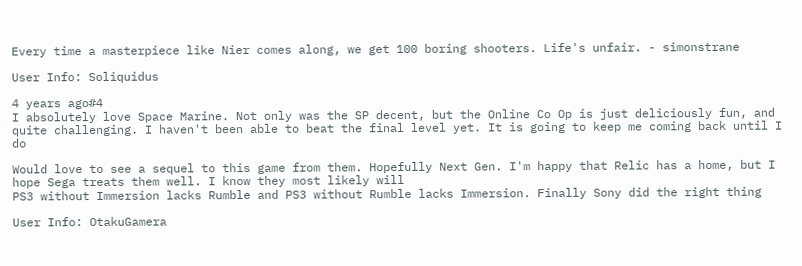Every time a masterpiece like Nier comes along, we get 100 boring shooters. Life's unfair. - simonstrane

User Info: Soliquidus

4 years ago#4
I absolutely love Space Marine. Not only was the SP decent, but the Online Co Op is just deliciously fun, and quite challenging. I haven't been able to beat the final level yet. It is going to keep me coming back until I do

Would love to see a sequel to this game from them. Hopefully Next Gen. I'm happy that Relic has a home, but I hope Sega treats them well. I know they most likely will
PS3 without Immersion lacks Rumble and PS3 without Rumble lacks Immersion. Finally Sony did the right thing

User Info: OtakuGamera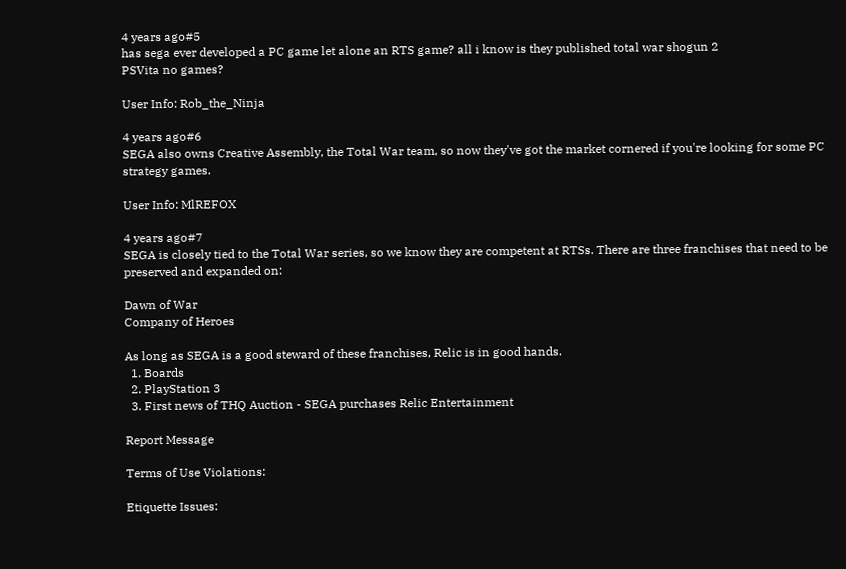4 years ago#5
has sega ever developed a PC game let alone an RTS game? all i know is they published total war shogun 2
PSVita no games?

User Info: Rob_the_Ninja

4 years ago#6
SEGA also owns Creative Assembly, the Total War team, so now they've got the market cornered if you're looking for some PC strategy games.

User Info: MlREFOX

4 years ago#7
SEGA is closely tied to the Total War series, so we know they are competent at RTSs. There are three franchises that need to be preserved and expanded on:

Dawn of War
Company of Heroes

As long as SEGA is a good steward of these franchises, Relic is in good hands.
  1. Boards
  2. PlayStation 3
  3. First news of THQ Auction - SEGA purchases Relic Entertainment

Report Message

Terms of Use Violations:

Etiquette Issues: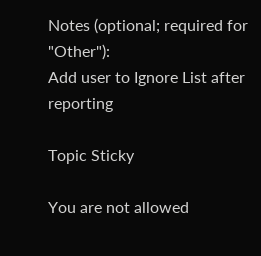Notes (optional; required for "Other"):
Add user to Ignore List after reporting

Topic Sticky

You are not allowed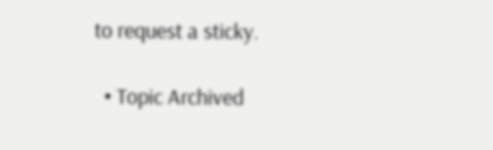to request a sticky.

  • Topic Archived